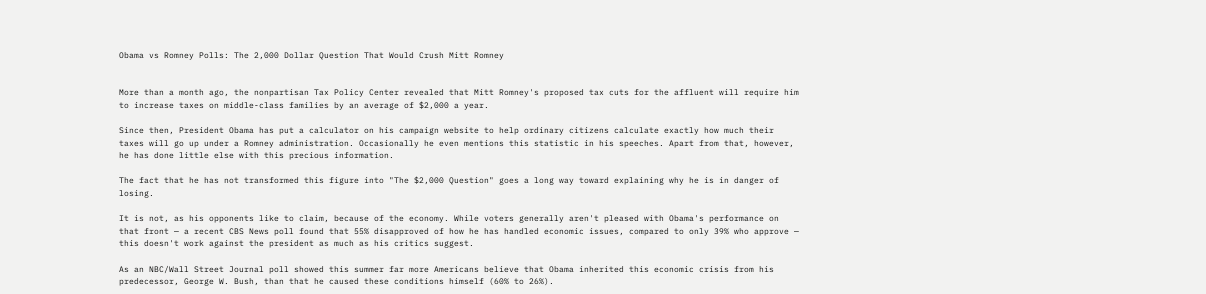Obama vs Romney Polls: The 2,000 Dollar Question That Would Crush Mitt Romney


More than a month ago, the nonpartisan Tax Policy Center revealed that Mitt Romney's proposed tax cuts for the affluent will require him to increase taxes on middle-class families by an average of $2,000 a year.

Since then, President Obama has put a calculator on his campaign website to help ordinary citizens calculate exactly how much their taxes will go up under a Romney administration. Occasionally he even mentions this statistic in his speeches. Apart from that, however, he has done little else with this precious information.

The fact that he has not transformed this figure into "The $2,000 Question" goes a long way toward explaining why he is in danger of losing.

It is not, as his opponents like to claim, because of the economy. While voters generally aren't pleased with Obama's performance on that front — a recent CBS News poll found that 55% disapproved of how he has handled economic issues, compared to only 39% who approve — this doesn't work against the president as much as his critics suggest.

As an NBC/Wall Street Journal poll showed this summer far more Americans believe that Obama inherited this economic crisis from his predecessor, George W. Bush, than that he caused these conditions himself (60% to 26%).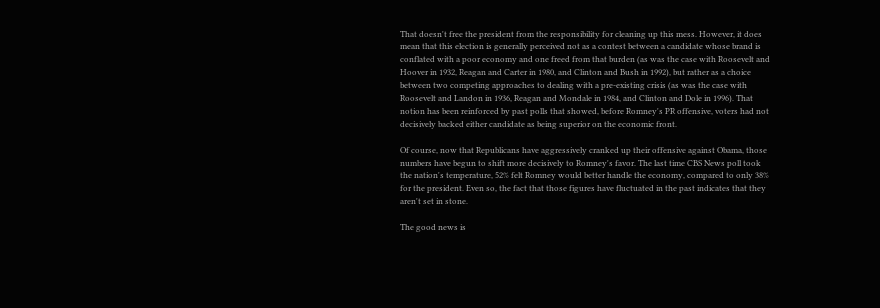That doesn't free the president from the responsibility for cleaning up this mess. However, it does mean that this election is generally perceived not as a contest between a candidate whose brand is conflated with a poor economy and one freed from that burden (as was the case with Roosevelt and Hoover in 1932, Reagan and Carter in 1980, and Clinton and Bush in 1992), but rather as a choice between two competing approaches to dealing with a pre-existing crisis (as was the case with Roosevelt and Landon in 1936, Reagan and Mondale in 1984, and Clinton and Dole in 1996). That notion has been reinforced by past polls that showed, before Romney's PR offensive, voters had not decisively backed either candidate as being superior on the economic front.

Of course, now that Republicans have aggressively cranked up their offensive against Obama, those numbers have begun to shift more decisively to Romney's favor. The last time CBS News poll took the nation's temperature, 52% felt Romney would better handle the economy, compared to only 38% for the president. Even so, the fact that those figures have fluctuated in the past indicates that they aren't set in stone.

The good news is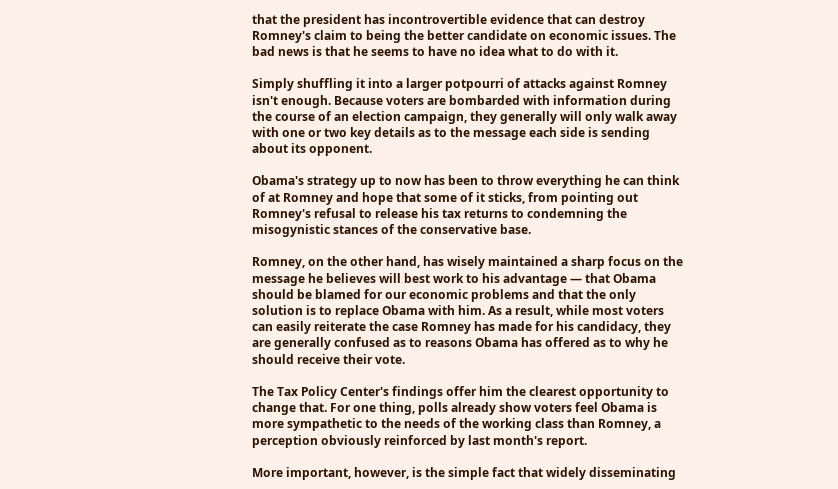that the president has incontrovertible evidence that can destroy Romney's claim to being the better candidate on economic issues. The bad news is that he seems to have no idea what to do with it.

Simply shuffling it into a larger potpourri of attacks against Romney isn't enough. Because voters are bombarded with information during the course of an election campaign, they generally will only walk away with one or two key details as to the message each side is sending about its opponent.

Obama's strategy up to now has been to throw everything he can think of at Romney and hope that some of it sticks, from pointing out Romney's refusal to release his tax returns to condemning the misogynistic stances of the conservative base.

Romney, on the other hand, has wisely maintained a sharp focus on the message he believes will best work to his advantage — that Obama should be blamed for our economic problems and that the only solution is to replace Obama with him. As a result, while most voters can easily reiterate the case Romney has made for his candidacy, they are generally confused as to reasons Obama has offered as to why he should receive their vote.

The Tax Policy Center's findings offer him the clearest opportunity to change that. For one thing, polls already show voters feel Obama is more sympathetic to the needs of the working class than Romney, a perception obviously reinforced by last month's report.

More important, however, is the simple fact that widely disseminating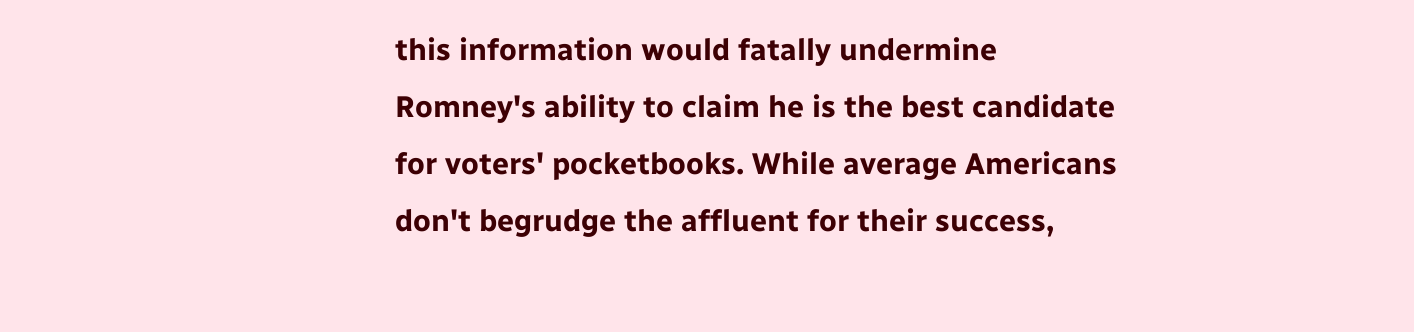this information would fatally undermine Romney's ability to claim he is the best candidate for voters' pocketbooks. While average Americans don't begrudge the affluent for their success,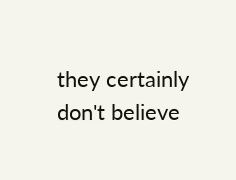they certainly don't believe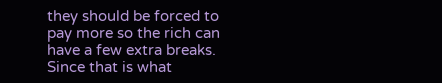they should be forced to pay more so the rich can have a few extra breaks. Since that is what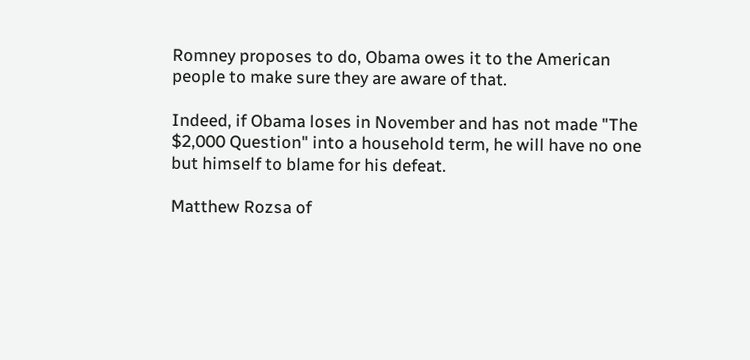Romney proposes to do, Obama owes it to the American people to make sure they are aware of that.

Indeed, if Obama loses in November and has not made "The $2,000 Question" into a household term, he will have no one but himself to blame for his defeat.

Matthew Rozsa of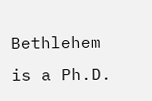Bethlehem is a Ph.D.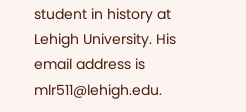student in history at Lehigh University. His email address is mlr511@lehigh.edu.